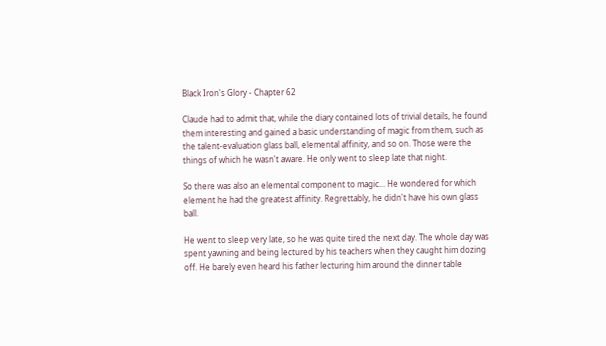Black Iron's Glory - Chapter 62

Claude had to admit that, while the diary contained lots of trivial details, he found them interesting and gained a basic understanding of magic from them, such as the talent-evaluation glass ball, elemental affinity, and so on. Those were the things of which he wasn't aware. He only went to sleep late that night.

So there was also an elemental component to magic... He wondered for which element he had the greatest affinity. Regrettably, he didn't have his own glass ball.

He went to sleep very late, so he was quite tired the next day. The whole day was spent yawning and being lectured by his teachers when they caught him dozing off. He barely even heard his father lecturing him around the dinner table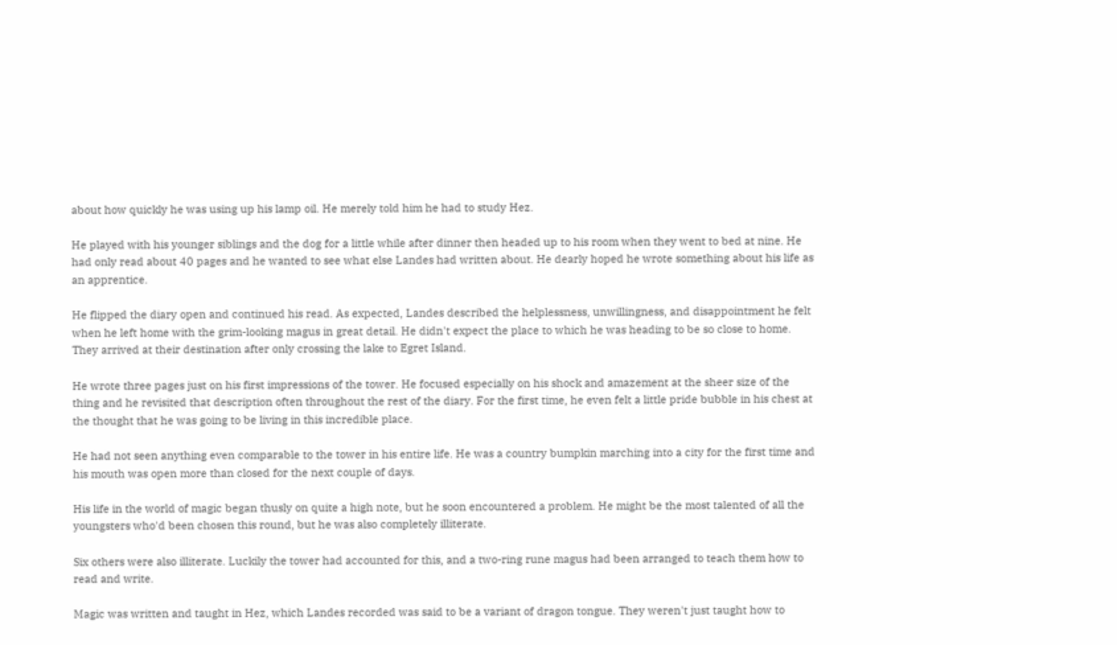about how quickly he was using up his lamp oil. He merely told him he had to study Hez.

He played with his younger siblings and the dog for a little while after dinner then headed up to his room when they went to bed at nine. He had only read about 40 pages and he wanted to see what else Landes had written about. He dearly hoped he wrote something about his life as an apprentice.

He flipped the diary open and continued his read. As expected, Landes described the helplessness, unwillingness, and disappointment he felt when he left home with the grim-looking magus in great detail. He didn't expect the place to which he was heading to be so close to home. They arrived at their destination after only crossing the lake to Egret Island.

He wrote three pages just on his first impressions of the tower. He focused especially on his shock and amazement at the sheer size of the thing and he revisited that description often throughout the rest of the diary. For the first time, he even felt a little pride bubble in his chest at the thought that he was going to be living in this incredible place.

He had not seen anything even comparable to the tower in his entire life. He was a country bumpkin marching into a city for the first time and his mouth was open more than closed for the next couple of days.

His life in the world of magic began thusly on quite a high note, but he soon encountered a problem. He might be the most talented of all the youngsters who'd been chosen this round, but he was also completely illiterate.

Six others were also illiterate. Luckily the tower had accounted for this, and a two-ring rune magus had been arranged to teach them how to read and write.

Magic was written and taught in Hez, which Landes recorded was said to be a variant of dragon tongue. They weren't just taught how to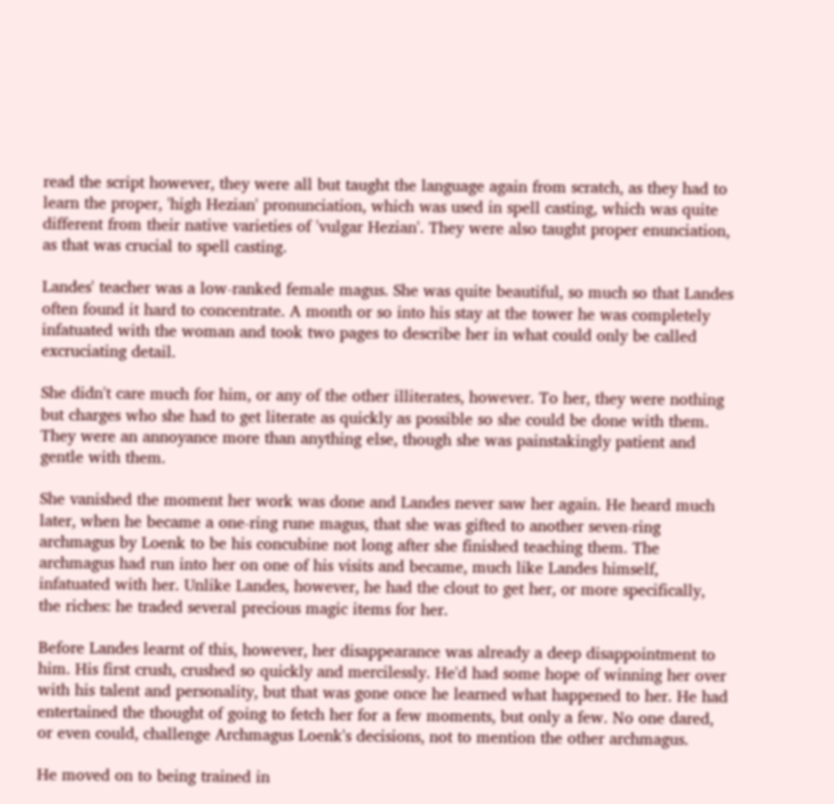read the script however, they were all but taught the language again from scratch, as they had to learn the proper, 'high Hezian' pronunciation, which was used in spell casting, which was quite different from their native varieties of 'vulgar Hezian'. They were also taught proper enunciation, as that was crucial to spell casting.

Landes' teacher was a low-ranked female magus. She was quite beautiful, so much so that Landes often found it hard to concentrate. A month or so into his stay at the tower he was completely infatuated with the woman and took two pages to describe her in what could only be called excruciating detail.

She didn't care much for him, or any of the other illiterates, however. To her, they were nothing but charges who she had to get literate as quickly as possible so she could be done with them. They were an annoyance more than anything else, though she was painstakingly patient and gentle with them.

She vanished the moment her work was done and Landes never saw her again. He heard much later, when he became a one-ring rune magus, that she was gifted to another seven-ring archmagus by Loenk to be his concubine not long after she finished teaching them. The archmagus had run into her on one of his visits and became, much like Landes himself, infatuated with her. Unlike Landes, however, he had the clout to get her, or more specifically, the riches: he traded several precious magic items for her.

Before Landes learnt of this, however, her disappearance was already a deep disappointment to him. His first crush, crushed so quickly and mercilessly. He'd had some hope of winning her over with his talent and personality, but that was gone once he learned what happened to her. He had entertained the thought of going to fetch her for a few moments, but only a few. No one dared, or even could, challenge Archmagus Loenk's decisions, not to mention the other archmagus.

He moved on to being trained in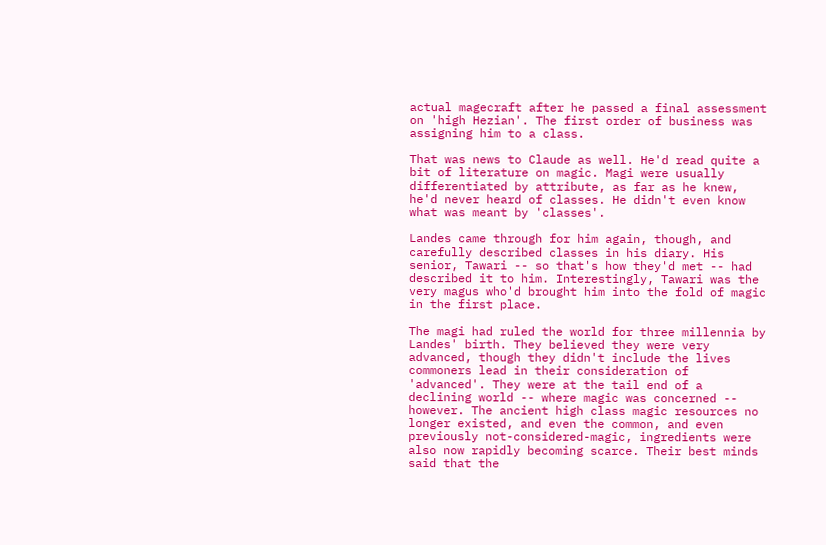actual magecraft after he passed a final assessment on 'high Hezian'. The first order of business was assigning him to a class.

That was news to Claude as well. He'd read quite a bit of literature on magic. Magi were usually differentiated by attribute, as far as he knew, he'd never heard of classes. He didn't even know what was meant by 'classes'.

Landes came through for him again, though, and carefully described classes in his diary. His senior, Tawari -- so that's how they'd met -- had described it to him. Interestingly, Tawari was the very magus who'd brought him into the fold of magic in the first place.

The magi had ruled the world for three millennia by Landes' birth. They believed they were very advanced, though they didn't include the lives commoners lead in their consideration of 'advanced'. They were at the tail end of a declining world -- where magic was concerned -- however. The ancient high class magic resources no longer existed, and even the common, and even previously not-considered-magic, ingredients were also now rapidly becoming scarce. Their best minds said that the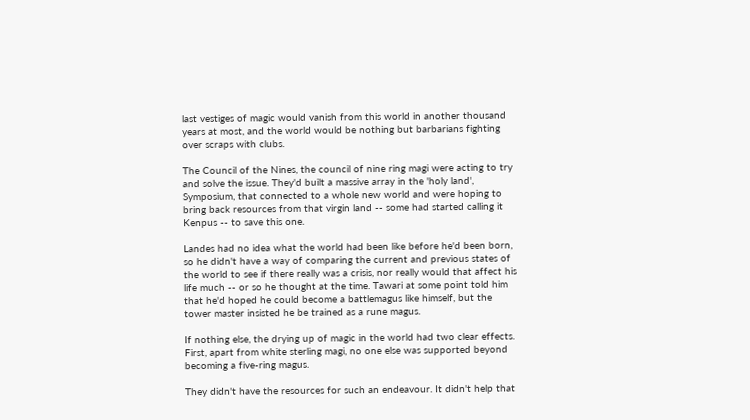last vestiges of magic would vanish from this world in another thousand years at most, and the world would be nothing but barbarians fighting over scraps with clubs.

The Council of the Nines, the council of nine ring magi were acting to try and solve the issue. They'd built a massive array in the 'holy land', Symposium, that connected to a whole new world and were hoping to bring back resources from that virgin land -- some had started calling it Kenpus -- to save this one.

Landes had no idea what the world had been like before he'd been born, so he didn't have a way of comparing the current and previous states of the world to see if there really was a crisis, nor really would that affect his life much -- or so he thought at the time. Tawari at some point told him that he'd hoped he could become a battlemagus like himself, but the tower master insisted he be trained as a rune magus.

If nothing else, the drying up of magic in the world had two clear effects. First, apart from white sterling magi, no one else was supported beyond becoming a five-ring magus.

They didn't have the resources for such an endeavour. It didn't help that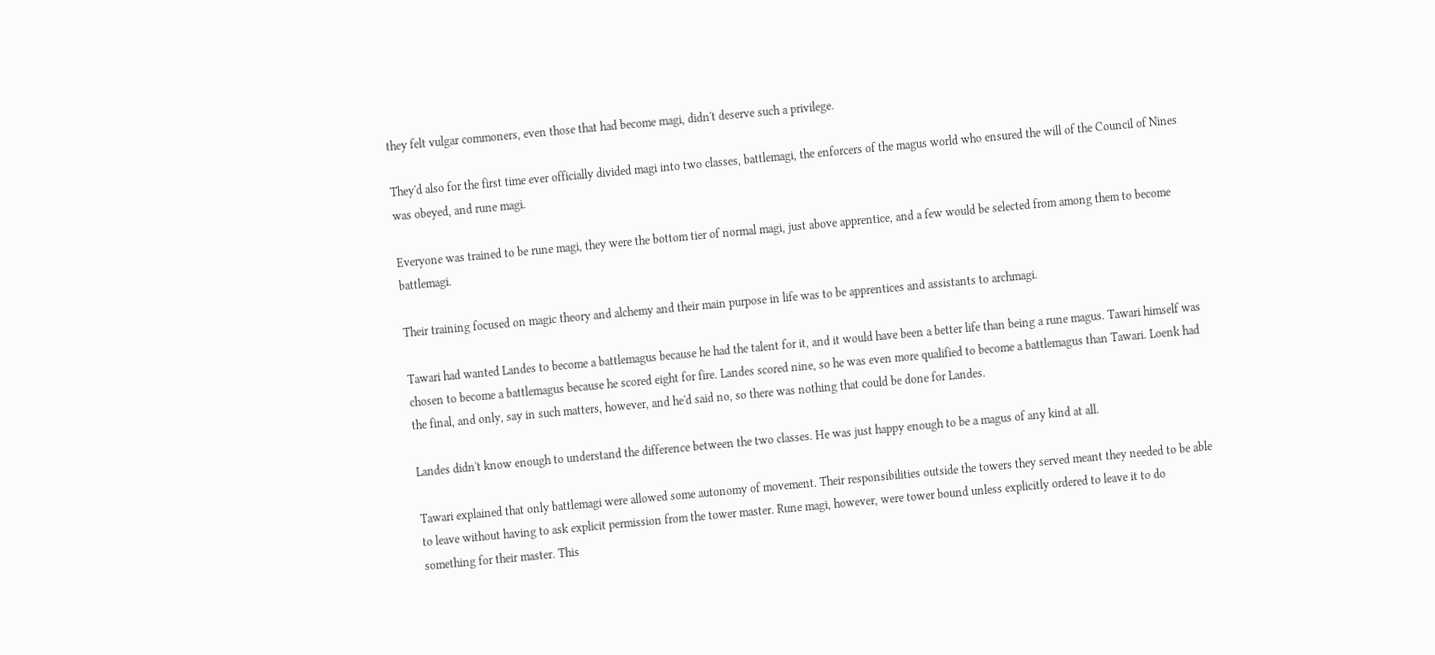they felt vulgar commoners, even those that had become magi, didn't deserve such a privilege.

They'd also for the first time ever officially divided magi into two classes, battlemagi, the enforcers of the magus world who ensured the will of the Council of Nines was obeyed, and rune magi.

Everyone was trained to be rune magi, they were the bottom tier of normal magi, just above apprentice, and a few would be selected from among them to become battlemagi.

Their training focused on magic theory and alchemy and their main purpose in life was to be apprentices and assistants to archmagi.

Tawari had wanted Landes to become a battlemagus because he had the talent for it, and it would have been a better life than being a rune magus. Tawari himself was chosen to become a battlemagus because he scored eight for fire. Landes scored nine, so he was even more qualified to become a battlemagus than Tawari. Loenk had the final, and only, say in such matters, however, and he'd said no, so there was nothing that could be done for Landes.

Landes didn't know enough to understand the difference between the two classes. He was just happy enough to be a magus of any kind at all.

Tawari explained that only battlemagi were allowed some autonomy of movement. Their responsibilities outside the towers they served meant they needed to be able to leave without having to ask explicit permission from the tower master. Rune magi, however, were tower bound unless explicitly ordered to leave it to do something for their master. This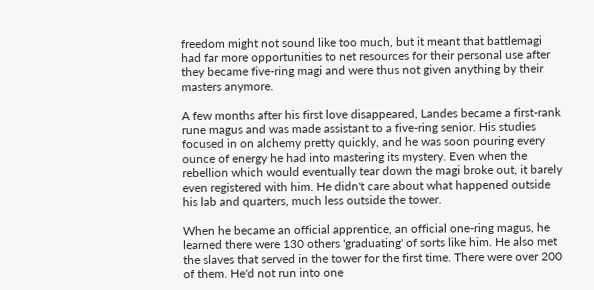freedom might not sound like too much, but it meant that battlemagi had far more opportunities to net resources for their personal use after they became five-ring magi and were thus not given anything by their masters anymore.

A few months after his first love disappeared, Landes became a first-rank rune magus and was made assistant to a five-ring senior. His studies focused in on alchemy pretty quickly, and he was soon pouring every ounce of energy he had into mastering its mystery. Even when the rebellion which would eventually tear down the magi broke out, it barely even registered with him. He didn't care about what happened outside his lab and quarters, much less outside the tower.

When he became an official apprentice, an official one-ring magus, he learned there were 130 others 'graduating' of sorts like him. He also met the slaves that served in the tower for the first time. There were over 200 of them. He'd not run into one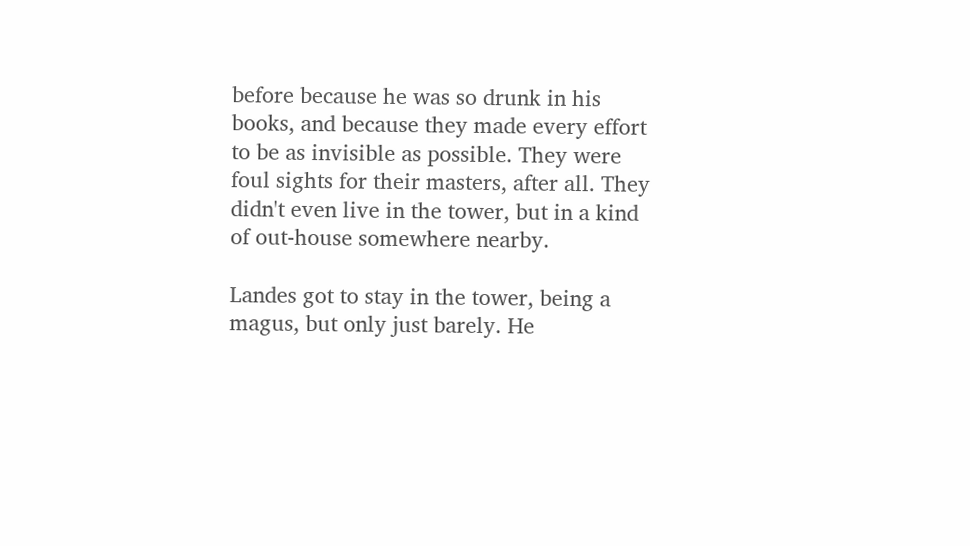before because he was so drunk in his books, and because they made every effort to be as invisible as possible. They were foul sights for their masters, after all. They didn't even live in the tower, but in a kind of out-house somewhere nearby.

Landes got to stay in the tower, being a magus, but only just barely. He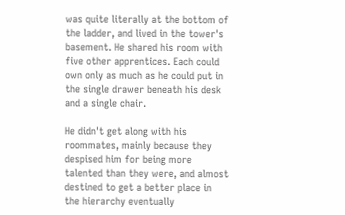was quite literally at the bottom of the ladder, and lived in the tower's basement. He shared his room with five other apprentices. Each could own only as much as he could put in the single drawer beneath his desk and a single chair.

He didn't get along with his roommates, mainly because they despised him for being more talented than they were, and almost destined to get a better place in the hierarchy eventually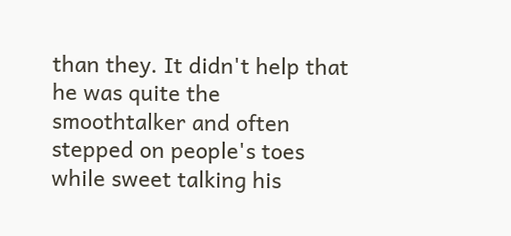than they. It didn't help that he was quite the smoothtalker and often stepped on people's toes while sweet talking his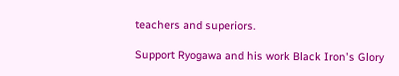teachers and superiors.

Support Ryogawa and his work Black Iron's Glory